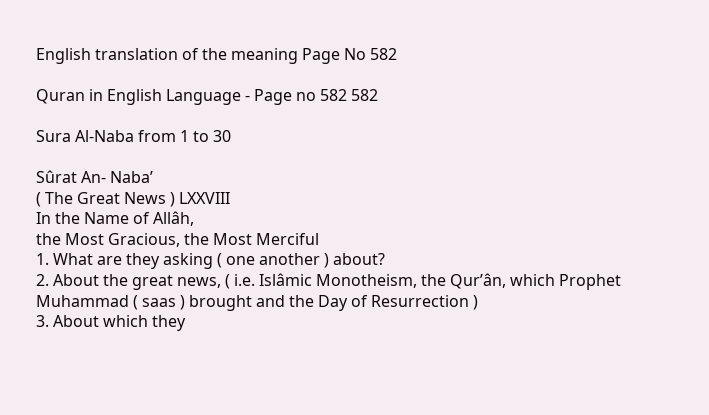English translation of the meaning Page No 582

Quran in English Language - Page no 582 582

Sura Al-Naba from 1 to 30

Sûrat An- Naba’
( The Great News ) LXXVIII
In the Name of Allâh,
the Most Gracious, the Most Merciful
1. What are they asking ( one another ) about?
2. About the great news, ( i.e. Islâmic Monotheism, the Qur’ân, which Prophet Muhammad ( saas ) brought and the Day of Resurrection )
3. About which they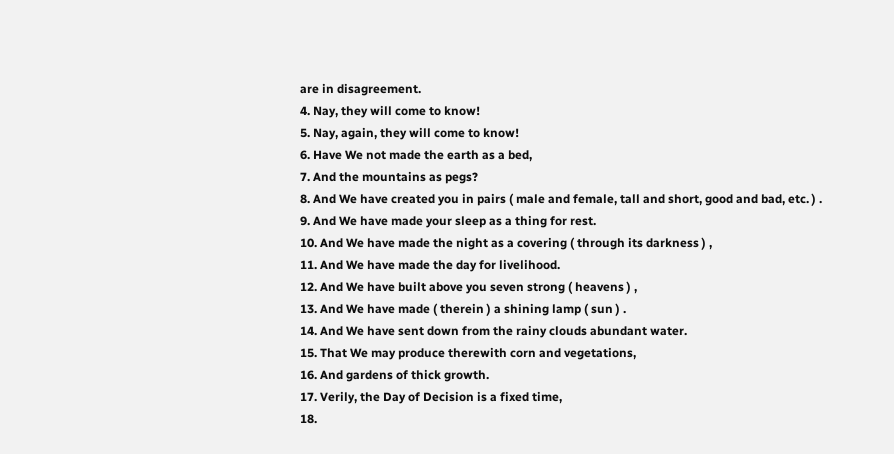are in disagreement.
4. Nay, they will come to know!
5. Nay, again, they will come to know!
6. Have We not made the earth as a bed,
7. And the mountains as pegs?
8. And We have created you in pairs ( male and female, tall and short, good and bad, etc. ) .
9. And We have made your sleep as a thing for rest.
10. And We have made the night as a covering ( through its darkness ) ,
11. And We have made the day for livelihood.
12. And We have built above you seven strong ( heavens ) ,
13. And We have made ( therein ) a shining lamp ( sun ) .
14. And We have sent down from the rainy clouds abundant water.
15. That We may produce therewith corn and vegetations,
16. And gardens of thick growth.
17. Verily, the Day of Decision is a fixed time,
18.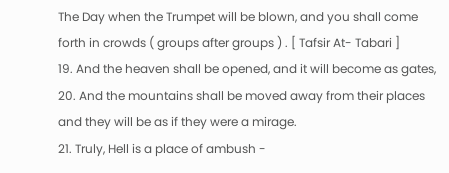The Day when the Trumpet will be blown, and you shall come forth in crowds ( groups after groups ) . [ Tafsir At- Tabari ]
19. And the heaven shall be opened, and it will become as gates,
20. And the mountains shall be moved away from their places and they will be as if they were a mirage.
21. Truly, Hell is a place of ambush -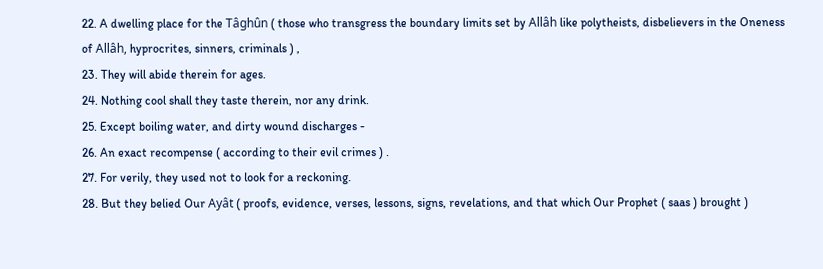22. A dwelling place for the Tâghûn ( those who transgress the boundary limits set by Allâh like polytheists, disbelievers in the Oneness of Allâh, hyprocrites, sinners, criminals ) ,
23. They will abide therein for ages.
24. Nothing cool shall they taste therein, nor any drink.
25. Except boiling water, and dirty wound discharges -
26. An exact recompense ( according to their evil crimes ) .
27. For verily, they used not to look for a reckoning.
28. But they belied Our Ayât ( proofs, evidence, verses, lessons, signs, revelations, and that which Our Prophet ( saas ) brought )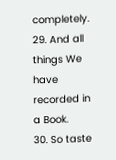completely.
29. And all things We have recorded in a Book.
30. So taste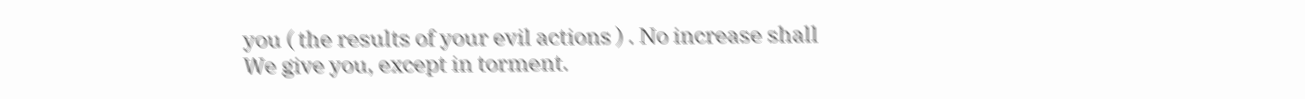you ( the results of your evil actions ) . No increase shall We give you, except in torment.